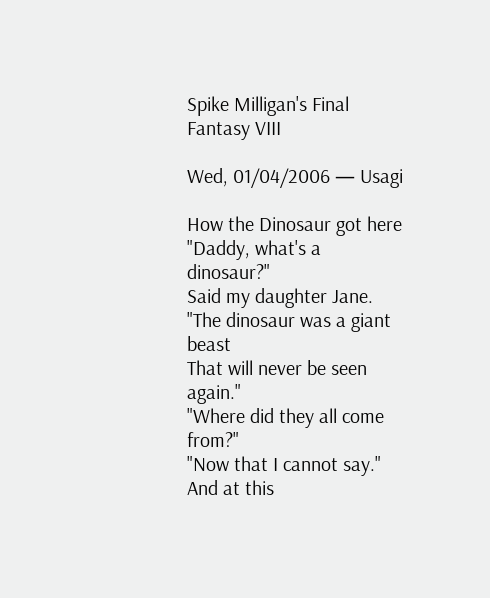Spike Milligan's Final Fantasy VIII

Wed, 01/04/2006 — Usagi

How the Dinosaur got here
"Daddy, what's a dinosaur?"
Said my daughter Jane.
"The dinosaur was a giant beast
That will never be seen again."
"Where did they all come from?"
"Now that I cannot say."
And at this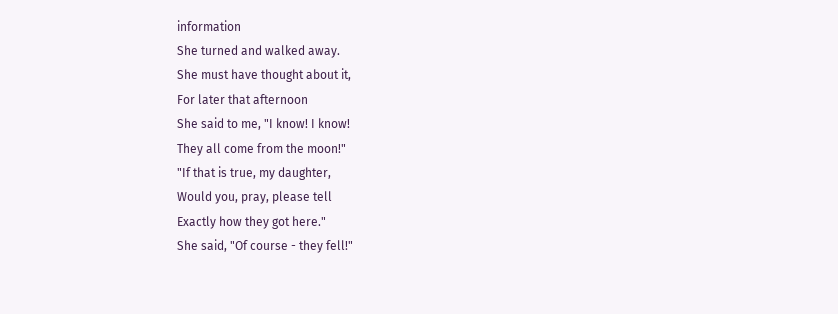information
She turned and walked away.
She must have thought about it,
For later that afternoon
She said to me, "I know! I know!
They all come from the moon!"
"If that is true, my daughter,
Would you, pray, please tell
Exactly how they got here."
She said, "Of course - they fell!"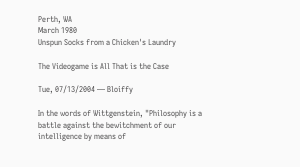Perth, WA
March 1980
Unspun Socks from a Chicken's Laundry

The Videogame is All That is the Case

Tue, 07/13/2004 — Bloiffy

In the words of Wittgenstein, "Philosophy is a battle against the bewitchment of our intelligence by means of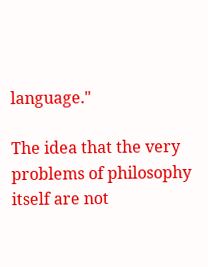language."

The idea that the very problems of philosophy itself are not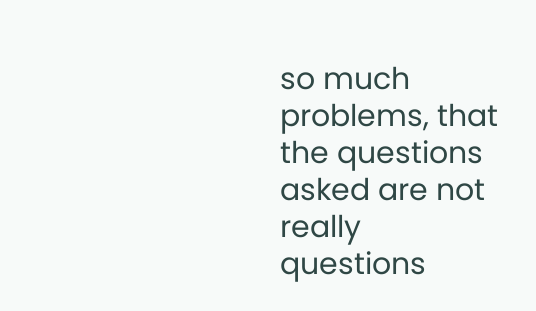so much problems, that the questions asked are not really questions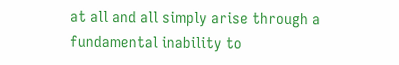at all and all simply arise through a fundamental inability to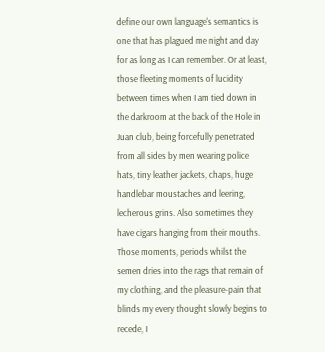define our own language's semantics is one that has plagued me night and day for as long as I can remember. Or at least, those fleeting moments of lucidity between times when I am tied down in the darkroom at the back of the Hole in Juan club, being forcefully penetrated from all sides by men wearing police hats, tiny leather jackets, chaps, huge handlebar moustaches and leering, lecherous grins. Also sometimes they have cigars hanging from their mouths. Those moments, periods whilst the semen dries into the rags that remain of my clothing, and the pleasure-pain that blinds my every thought slowly begins to recede, I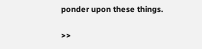ponder upon these things.

>>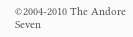©2004-2010 The Andore Seven